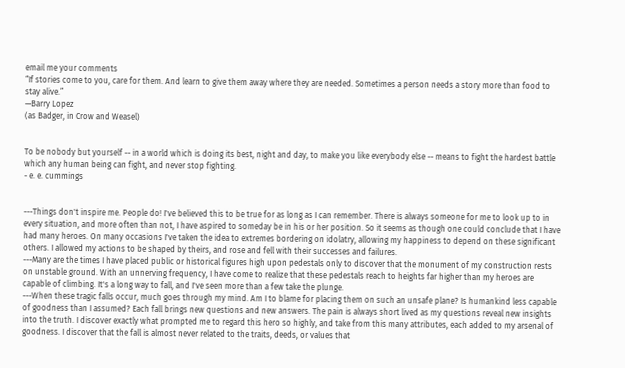email me your comments
“If stories come to you, care for them. And learn to give them away where they are needed. Sometimes a person needs a story more than food to stay alive.”
—Barry Lopez
(as Badger, in Crow and Weasel)


To be nobody but yourself -- in a world which is doing its best, night and day, to make you like everybody else -- means to fight the hardest battle which any human being can fight, and never stop fighting.
- e. e. cummings


---Things don't inspire me. People do! I've believed this to be true for as long as I can remember. There is always someone for me to look up to in every situation, and more often than not, I have aspired to someday be in his or her position. So it seems as though one could conclude that I have had many heroes. On many occasions I've taken the idea to extremes bordering on idolatry, allowing my happiness to depend on these significant others. I allowed my actions to be shaped by theirs, and rose and fell with their successes and failures.
---Many are the times I have placed public or historical figures high upon pedestals only to discover that the monument of my construction rests on unstable ground. With an unnerving frequency, I have come to realize that these pedestals reach to heights far higher than my heroes are capable of climbing. It's a long way to fall, and I've seen more than a few take the plunge.
---When these tragic falls occur, much goes through my mind. Am I to blame for placing them on such an unsafe plane? Is humankind less capable of goodness than I assumed? Each fall brings new questions and new answers. The pain is always short lived as my questions reveal new insights into the truth. I discover exactly what prompted me to regard this hero so highly, and take from this many attributes, each added to my arsenal of goodness. I discover that the fall is almost never related to the traits, deeds, or values that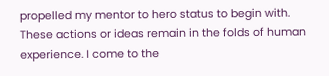propelled my mentor to hero status to begin with. These actions or ideas remain in the folds of human experience. I come to the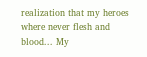realization that my heroes where never flesh and blood... My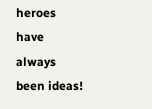heroes have always been ideas!